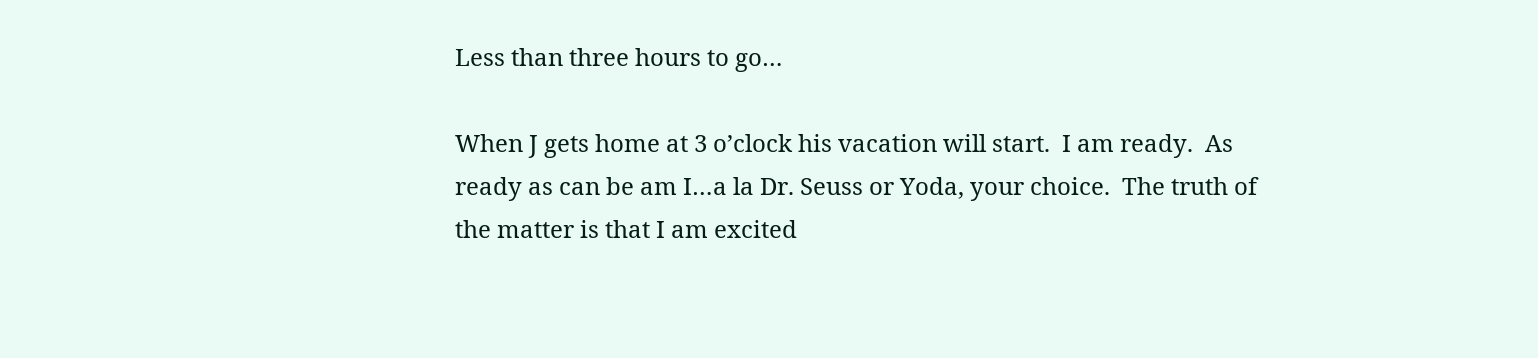Less than three hours to go…

When J gets home at 3 o’clock his vacation will start.  I am ready.  As ready as can be am I…a la Dr. Seuss or Yoda, your choice.  The truth of the matter is that I am excited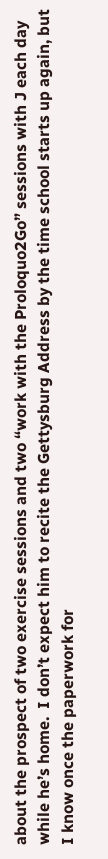about the prospect of two exercise sessions and two “work with the Proloquo2Go” sessions with J each day while he’s home.  I don’t expect him to recite the Gettysburg Address by the time school starts up again, but I know once the paperwork for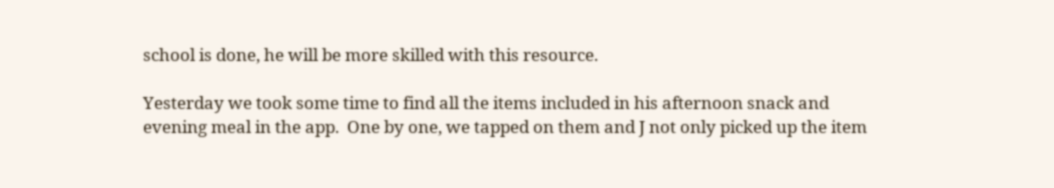school is done, he will be more skilled with this resource.

Yesterday we took some time to find all the items included in his afternoon snack and evening meal in the app.  One by one, we tapped on them and J not only picked up the item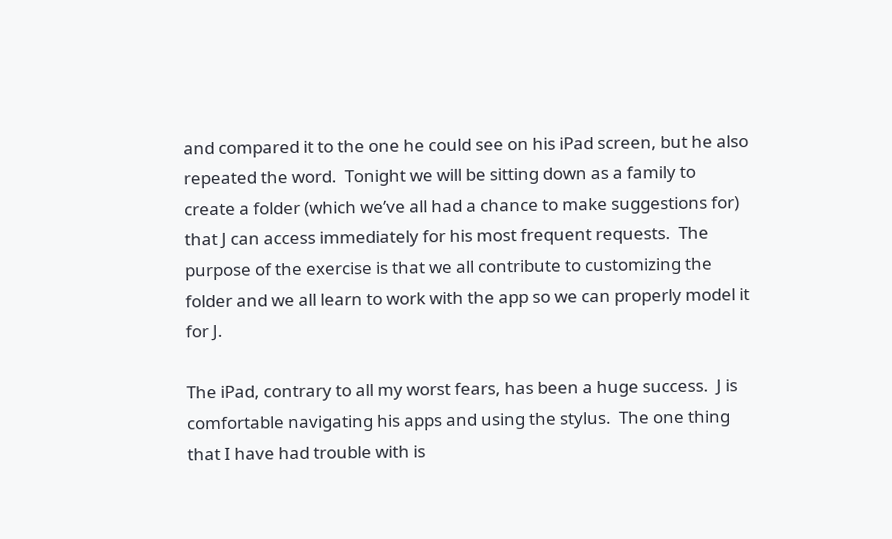and compared it to the one he could see on his iPad screen, but he also repeated the word.  Tonight we will be sitting down as a family to create a folder (which we’ve all had a chance to make suggestions for) that J can access immediately for his most frequent requests.  The purpose of the exercise is that we all contribute to customizing the folder and we all learn to work with the app so we can properly model it for J.

The iPad, contrary to all my worst fears, has been a huge success.  J is comfortable navigating his apps and using the stylus.  The one thing that I have had trouble with is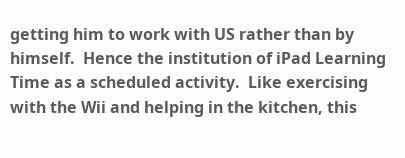getting him to work with US rather than by himself.  Hence the institution of iPad Learning Time as a scheduled activity.  Like exercising with the Wii and helping in the kitchen, this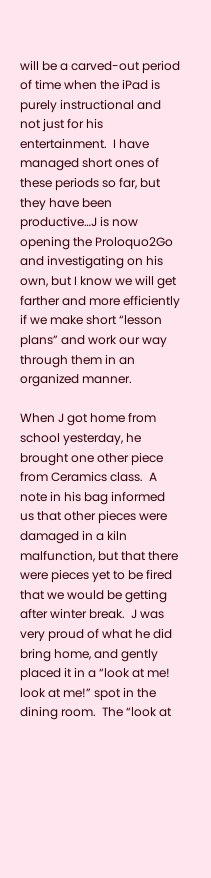will be a carved-out period of time when the iPad is purely instructional and not just for his entertainment.  I have managed short ones of these periods so far, but they have been productive…J is now opening the Proloquo2Go and investigating on his own, but I know we will get farther and more efficiently if we make short “lesson plans” and work our way through them in an organized manner.

When J got home from school yesterday, he brought one other piece from Ceramics class.  A note in his bag informed us that other pieces were damaged in a kiln malfunction, but that there were pieces yet to be fired that we would be getting after winter break.  J was very proud of what he did bring home, and gently placed it in a “look at me!  look at me!” spot in the dining room.  The “look at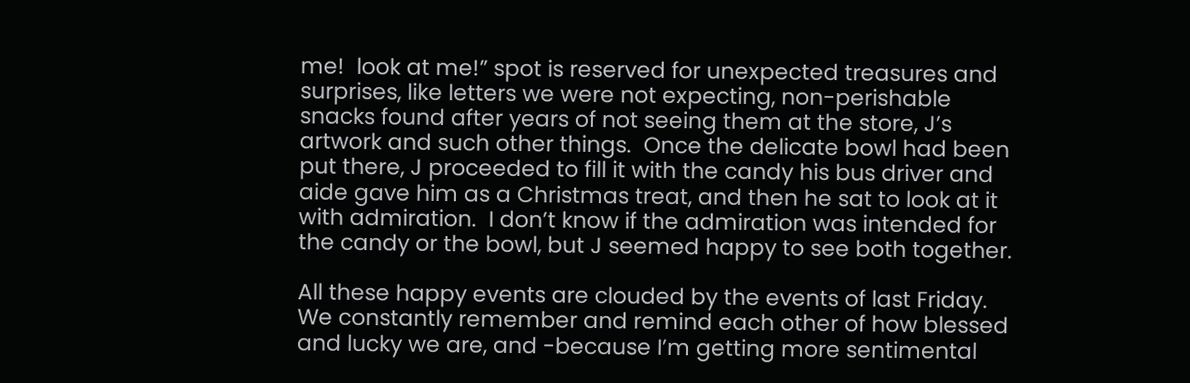me!  look at me!” spot is reserved for unexpected treasures and surprises, like letters we were not expecting, non-perishable snacks found after years of not seeing them at the store, J’s artwork and such other things.  Once the delicate bowl had been put there, J proceeded to fill it with the candy his bus driver and aide gave him as a Christmas treat, and then he sat to look at it with admiration.  I don’t know if the admiration was intended for the candy or the bowl, but J seemed happy to see both together.

All these happy events are clouded by the events of last Friday.  We constantly remember and remind each other of how blessed and lucky we are, and -because I’m getting more sentimental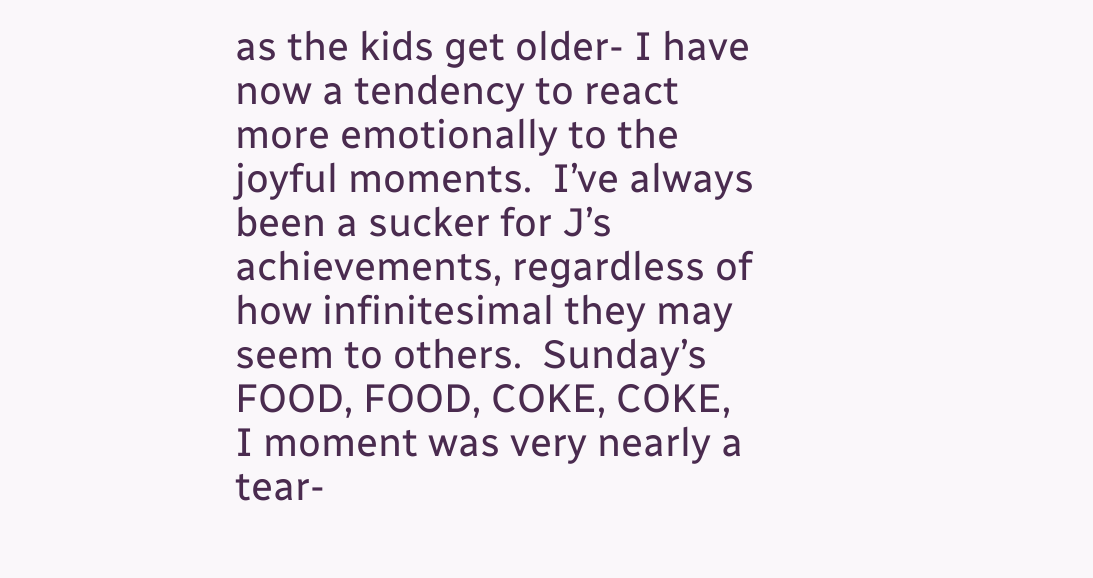as the kids get older- I have now a tendency to react more emotionally to the joyful moments.  I’ve always been a sucker for J’s achievements, regardless of how infinitesimal they may seem to others.  Sunday’s FOOD, FOOD, COKE, COKE, I moment was very nearly a tear-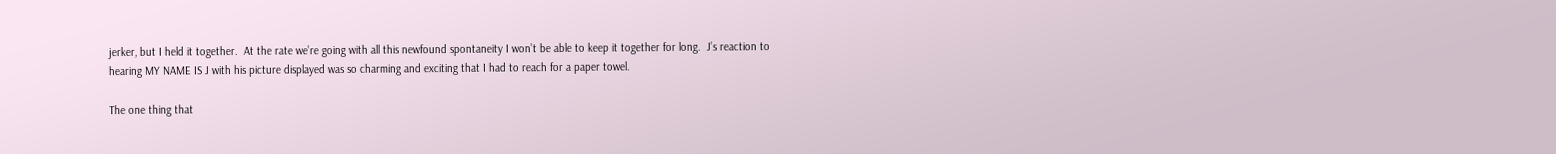jerker, but I held it together.  At the rate we’re going with all this newfound spontaneity I won’t be able to keep it together for long.  J’s reaction to hearing MY NAME IS J with his picture displayed was so charming and exciting that I had to reach for a paper towel.

The one thing that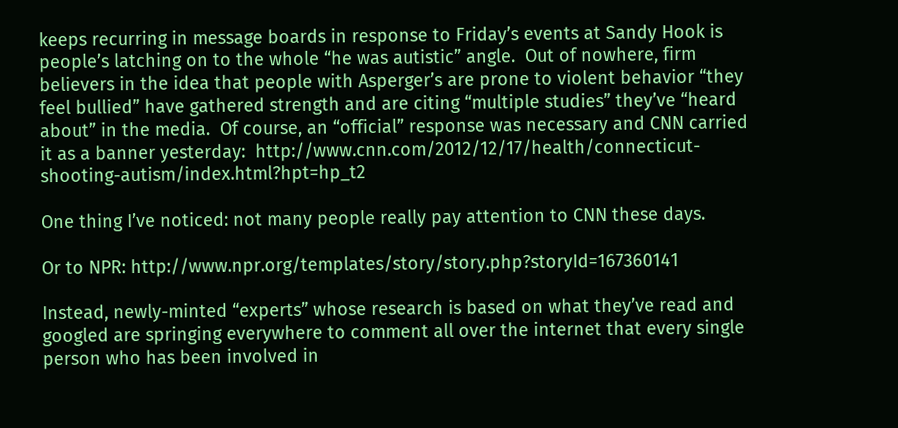keeps recurring in message boards in response to Friday’s events at Sandy Hook is people’s latching on to the whole “he was autistic” angle.  Out of nowhere, firm believers in the idea that people with Asperger’s are prone to violent behavior “they feel bullied” have gathered strength and are citing “multiple studies” they’ve “heard about” in the media.  Of course, an “official” response was necessary and CNN carried it as a banner yesterday:  http://www.cnn.com/2012/12/17/health/connecticut-shooting-autism/index.html?hpt=hp_t2

One thing I’ve noticed: not many people really pay attention to CNN these days.

Or to NPR: http://www.npr.org/templates/story/story.php?storyId=167360141

Instead, newly-minted “experts” whose research is based on what they’ve read and googled are springing everywhere to comment all over the internet that every single person who has been involved in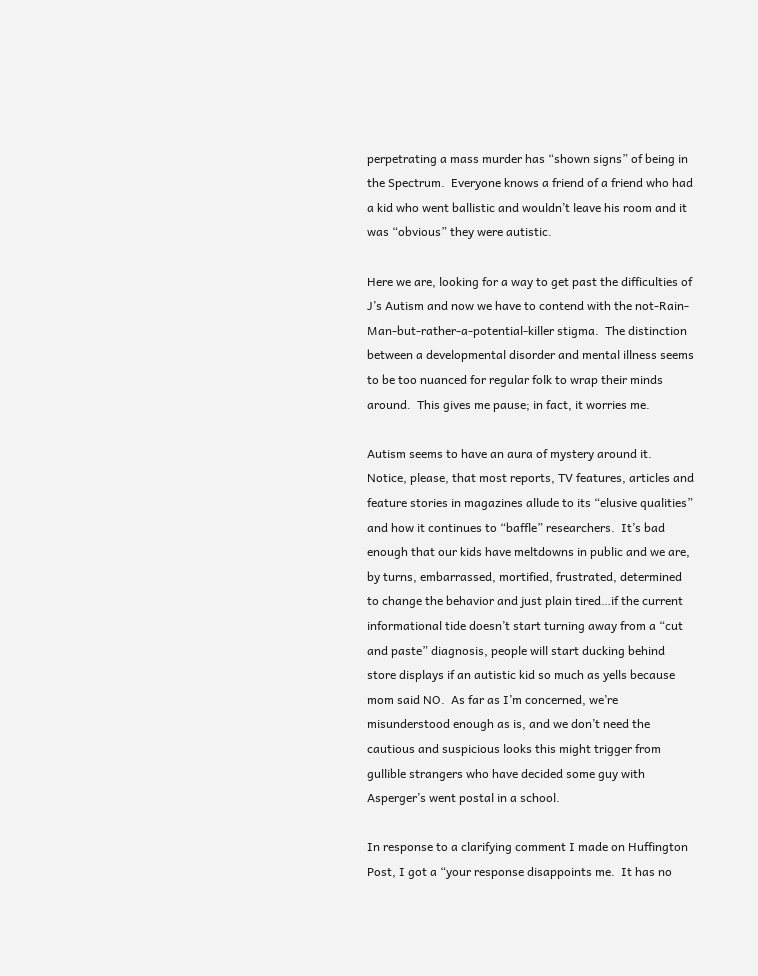perpetrating a mass murder has “shown signs” of being in the Spectrum.  Everyone knows a friend of a friend who had a kid who went ballistic and wouldn’t leave his room and it was “obvious” they were autistic.

Here we are, looking for a way to get past the difficulties of J’s Autism and now we have to contend with the not-Rain-Man-but-rather-a-potential-killer stigma.  The distinction between a developmental disorder and mental illness seems to be too nuanced for regular folk to wrap their minds around.  This gives me pause; in fact, it worries me.

Autism seems to have an aura of mystery around it.  Notice, please, that most reports, TV features, articles and feature stories in magazines allude to its “elusive qualities” and how it continues to “baffle” researchers.  It’s bad enough that our kids have meltdowns in public and we are, by turns, embarrassed, mortified, frustrated, determined to change the behavior and just plain tired…if the current informational tide doesn’t start turning away from a “cut and paste” diagnosis, people will start ducking behind store displays if an autistic kid so much as yells because mom said NO.  As far as I’m concerned, we’re misunderstood enough as is, and we don’t need the cautious and suspicious looks this might trigger from gullible strangers who have decided some guy with Asperger’s went postal in a school.

In response to a clarifying comment I made on Huffington Post, I got a “your response disappoints me.  It has no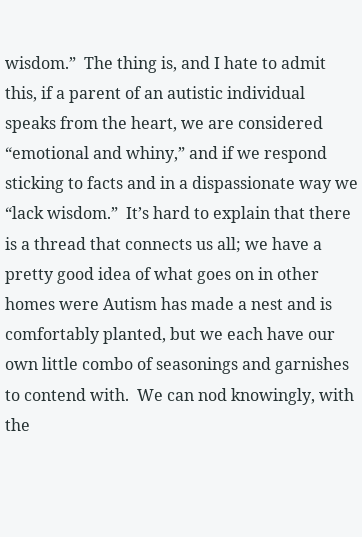wisdom.”  The thing is, and I hate to admit this, if a parent of an autistic individual speaks from the heart, we are considered “emotional and whiny,” and if we respond sticking to facts and in a dispassionate way we “lack wisdom.”  It’s hard to explain that there is a thread that connects us all; we have a pretty good idea of what goes on in other homes were Autism has made a nest and is comfortably planted, but we each have our own little combo of seasonings and garnishes to contend with.  We can nod knowingly, with the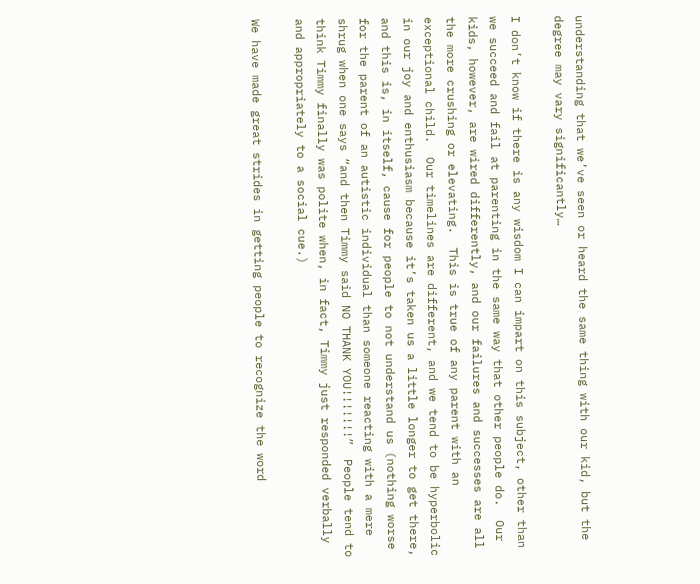understanding that we’ve seen or heard the same thing with our kid, but the degree may vary significantly…

I don’t know if there is any wisdom I can impart on this subject, other than we succeed and fail at parenting in the same way that other people do.  Our kids, however, are wired differently, and our failures and successes are all the more crushing or elevating.  This is true of any parent with an exceptional child.  Our timelines are different, and we tend to be hyperbolic in our joy and enthusiasm because it’s taken us a little longer to get there, and this is, in itself, cause for people to not understand us (nothing worse for the parent of an autistic individual than someone reacting with a mere shrug when one says “and then Timmy said NO THANK YOU!!!!!!!”  People tend to think Timmy finally was polite when, in fact, Timmy just responded verbally and appropriately to a social cue.)

We have made great strides in getting people to recognize the word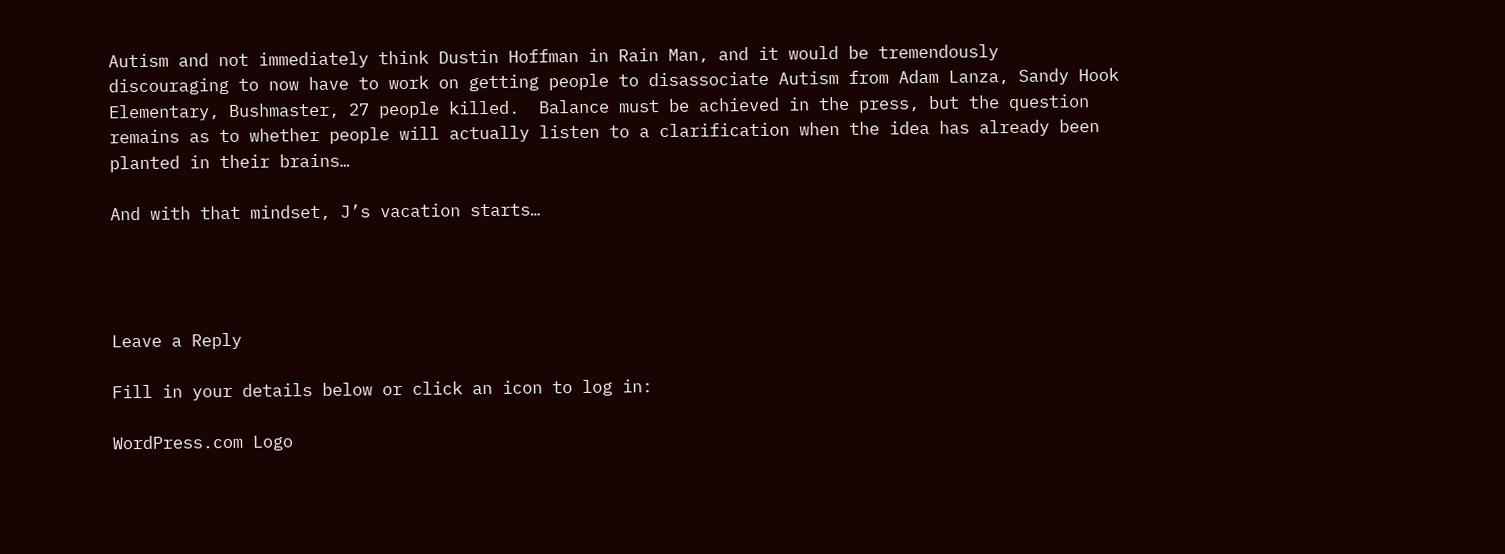Autism and not immediately think Dustin Hoffman in Rain Man, and it would be tremendously discouraging to now have to work on getting people to disassociate Autism from Adam Lanza, Sandy Hook Elementary, Bushmaster, 27 people killed.  Balance must be achieved in the press, but the question remains as to whether people will actually listen to a clarification when the idea has already been planted in their brains…

And with that mindset, J’s vacation starts…




Leave a Reply

Fill in your details below or click an icon to log in:

WordPress.com Logo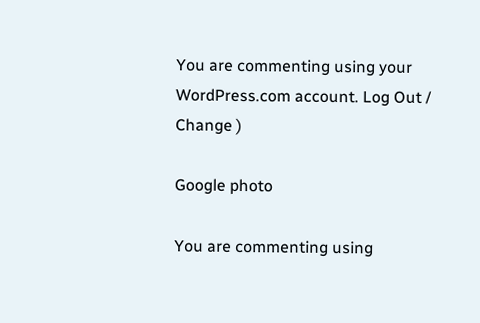You are commenting using your WordPress.com account. Log Out /  Change )

Google photo

You are commenting using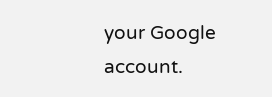your Google account.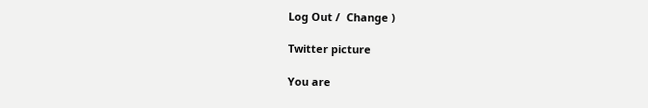Log Out /  Change )

Twitter picture

You are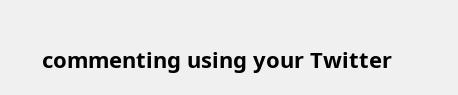commenting using your Twitter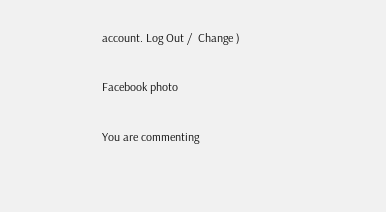account. Log Out /  Change )

Facebook photo

You are commenting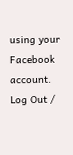using your Facebook account. Log Out /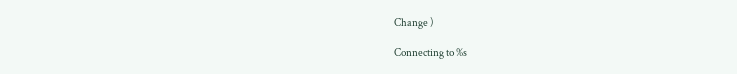Change )

Connecting to %s